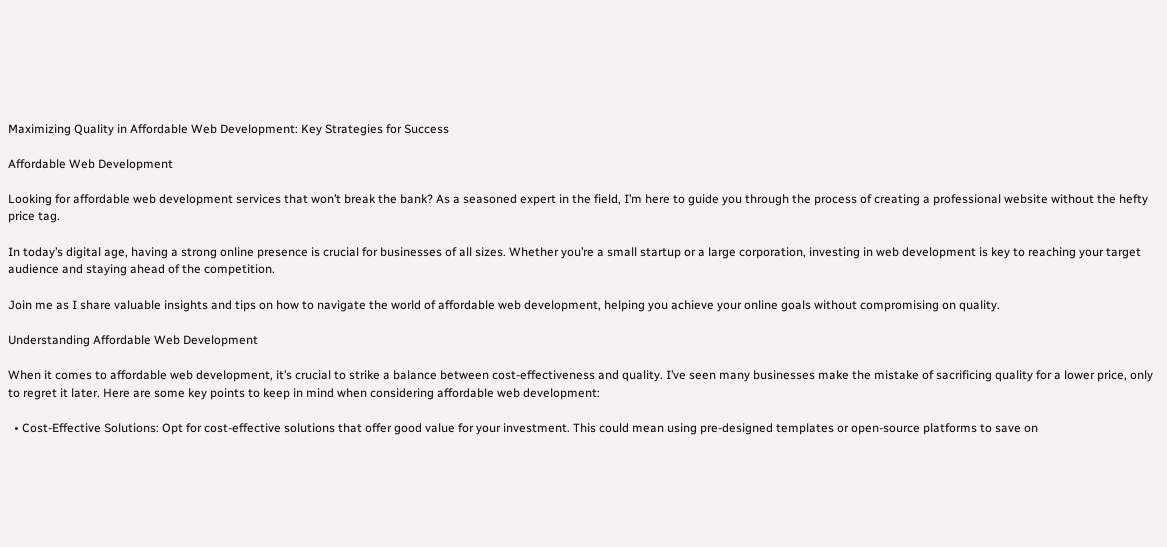Maximizing Quality in Affordable Web Development: Key Strategies for Success

Affordable Web Development

Looking for affordable web development services that won’t break the bank? As a seasoned expert in the field, I’m here to guide you through the process of creating a professional website without the hefty price tag.

In today’s digital age, having a strong online presence is crucial for businesses of all sizes. Whether you’re a small startup or a large corporation, investing in web development is key to reaching your target audience and staying ahead of the competition.

Join me as I share valuable insights and tips on how to navigate the world of affordable web development, helping you achieve your online goals without compromising on quality.

Understanding Affordable Web Development

When it comes to affordable web development, it’s crucial to strike a balance between cost-effectiveness and quality. I’ve seen many businesses make the mistake of sacrificing quality for a lower price, only to regret it later. Here are some key points to keep in mind when considering affordable web development:

  • Cost-Effective Solutions: Opt for cost-effective solutions that offer good value for your investment. This could mean using pre-designed templates or open-source platforms to save on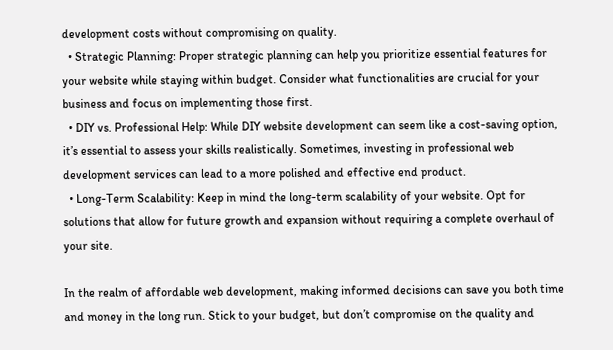development costs without compromising on quality.
  • Strategic Planning: Proper strategic planning can help you prioritize essential features for your website while staying within budget. Consider what functionalities are crucial for your business and focus on implementing those first.
  • DIY vs. Professional Help: While DIY website development can seem like a cost-saving option, it’s essential to assess your skills realistically. Sometimes, investing in professional web development services can lead to a more polished and effective end product.
  • Long-Term Scalability: Keep in mind the long-term scalability of your website. Opt for solutions that allow for future growth and expansion without requiring a complete overhaul of your site.

In the realm of affordable web development, making informed decisions can save you both time and money in the long run. Stick to your budget, but don’t compromise on the quality and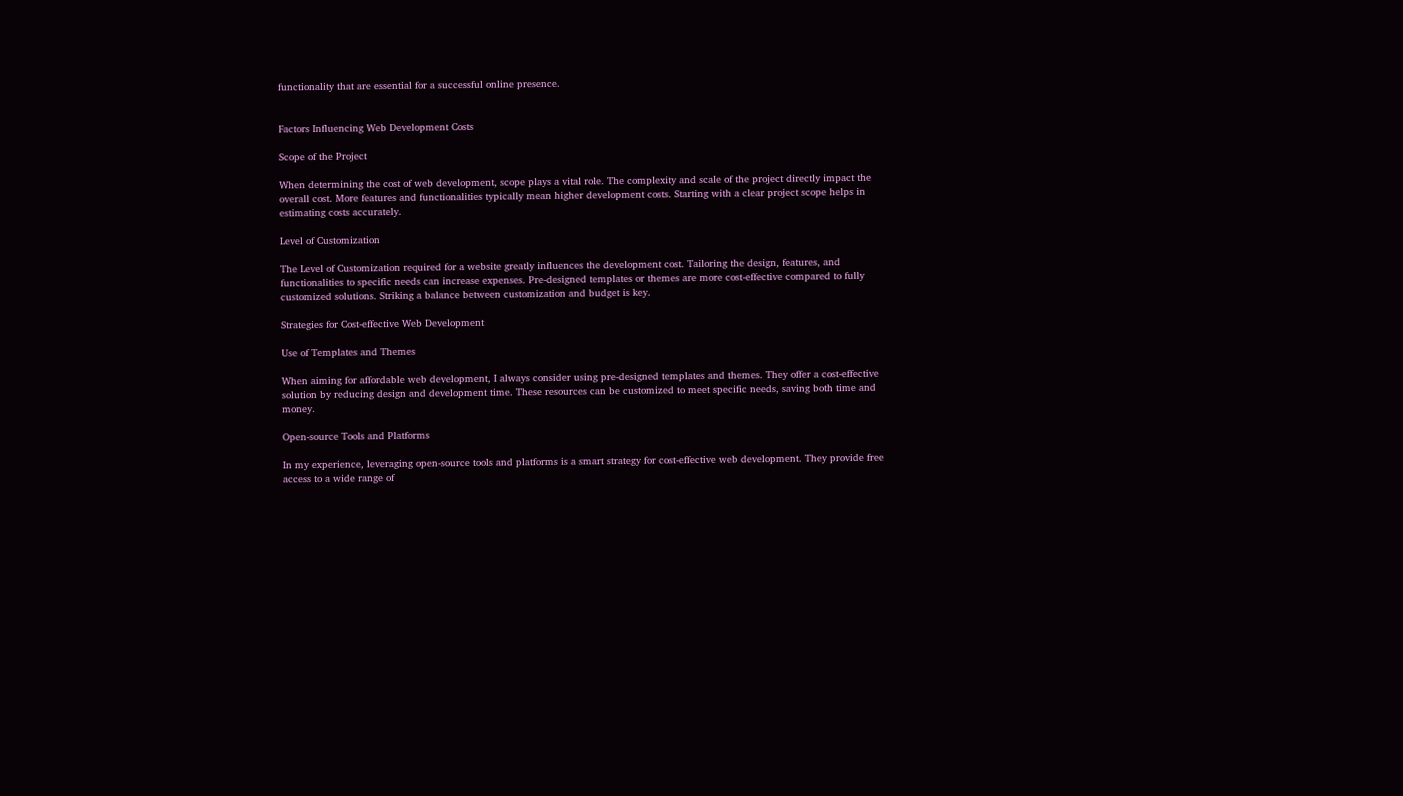functionality that are essential for a successful online presence.


Factors Influencing Web Development Costs

Scope of the Project

When determining the cost of web development, scope plays a vital role. The complexity and scale of the project directly impact the overall cost. More features and functionalities typically mean higher development costs. Starting with a clear project scope helps in estimating costs accurately.

Level of Customization

The Level of Customization required for a website greatly influences the development cost. Tailoring the design, features, and functionalities to specific needs can increase expenses. Pre-designed templates or themes are more cost-effective compared to fully customized solutions. Striking a balance between customization and budget is key.

Strategies for Cost-effective Web Development

Use of Templates and Themes

When aiming for affordable web development, I always consider using pre-designed templates and themes. They offer a cost-effective solution by reducing design and development time. These resources can be customized to meet specific needs, saving both time and money.

Open-source Tools and Platforms

In my experience, leveraging open-source tools and platforms is a smart strategy for cost-effective web development. They provide free access to a wide range of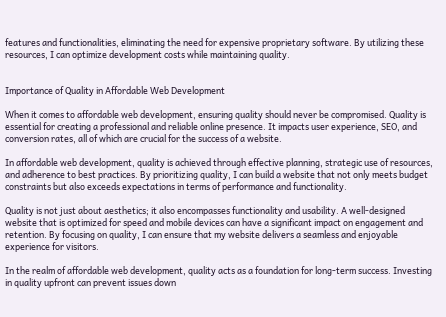features and functionalities, eliminating the need for expensive proprietary software. By utilizing these resources, I can optimize development costs while maintaining quality.


Importance of Quality in Affordable Web Development

When it comes to affordable web development, ensuring quality should never be compromised. Quality is essential for creating a professional and reliable online presence. It impacts user experience, SEO, and conversion rates, all of which are crucial for the success of a website.

In affordable web development, quality is achieved through effective planning, strategic use of resources, and adherence to best practices. By prioritizing quality, I can build a website that not only meets budget constraints but also exceeds expectations in terms of performance and functionality.

Quality is not just about aesthetics; it also encompasses functionality and usability. A well-designed website that is optimized for speed and mobile devices can have a significant impact on engagement and retention. By focusing on quality, I can ensure that my website delivers a seamless and enjoyable experience for visitors.

In the realm of affordable web development, quality acts as a foundation for long-term success. Investing in quality upfront can prevent issues down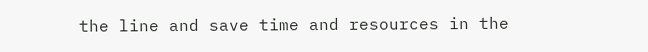the line and save time and resources in the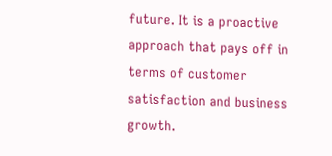future. It is a proactive approach that pays off in terms of customer satisfaction and business growth.